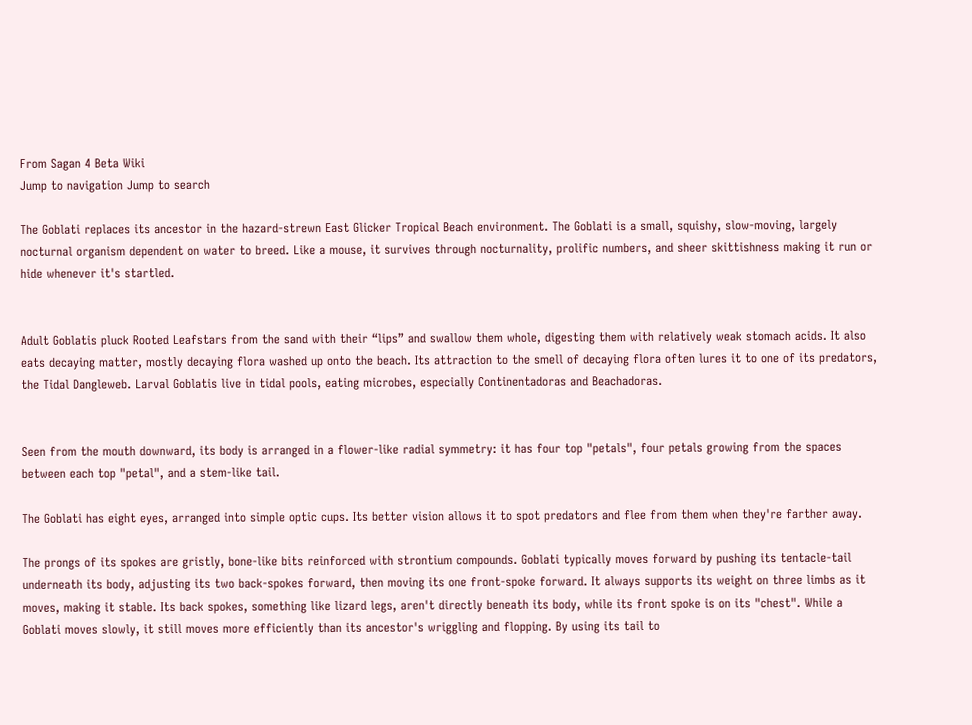From Sagan 4 Beta Wiki
Jump to navigation Jump to search

The Goblati replaces its ancestor in the hazard-strewn East Glicker Tropical Beach environment. The Goblati is a small, squishy, slow-moving, largely nocturnal organism dependent on water to breed. Like a mouse, it survives through nocturnality, prolific numbers, and sheer skittishness making it run or hide whenever it's startled.


Adult Goblatis pluck Rooted Leafstars from the sand with their “lips” and swallow them whole, digesting them with relatively weak stomach acids. It also eats decaying matter, mostly decaying flora washed up onto the beach. Its attraction to the smell of decaying flora often lures it to one of its predators, the Tidal Dangleweb. Larval Goblatis live in tidal pools, eating microbes, especially Continentadoras and Beachadoras.


Seen from the mouth downward, its body is arranged in a flower-like radial symmetry: it has four top "petals", four petals growing from the spaces between each top "petal", and a stem-like tail.

The Goblati has eight eyes, arranged into simple optic cups. Its better vision allows it to spot predators and flee from them when they're farther away.

The prongs of its spokes are gristly, bone-like bits reinforced with strontium compounds. Goblati typically moves forward by pushing its tentacle-tail underneath its body, adjusting its two back-spokes forward, then moving its one front-spoke forward. It always supports its weight on three limbs as it moves, making it stable. Its back spokes, something like lizard legs, aren't directly beneath its body, while its front spoke is on its "chest". While a Goblati moves slowly, it still moves more efficiently than its ancestor's wriggling and flopping. By using its tail to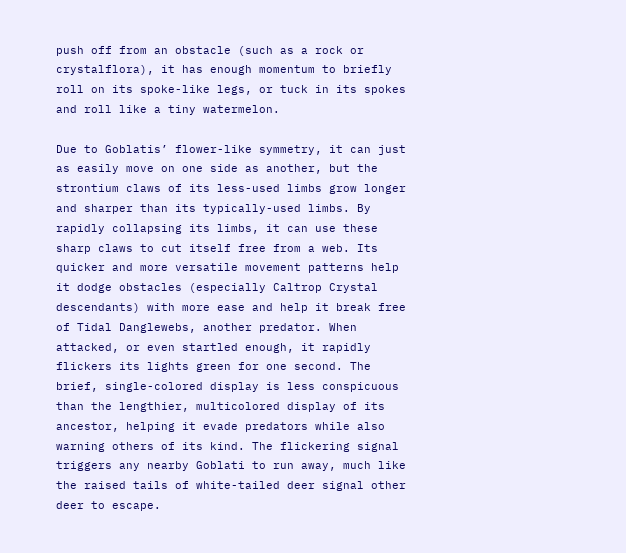push off from an obstacle (such as a rock or crystalflora), it has enough momentum to briefly roll on its spoke-like legs, or tuck in its spokes and roll like a tiny watermelon.

Due to Goblatis’ flower-like symmetry, it can just as easily move on one side as another, but the strontium claws of its less-used limbs grow longer and sharper than its typically-used limbs. By rapidly collapsing its limbs, it can use these sharp claws to cut itself free from a web. Its quicker and more versatile movement patterns help it dodge obstacles (especially Caltrop Crystal descendants) with more ease and help it break free of Tidal Danglewebs, another predator. When attacked, or even startled enough, it rapidly flickers its lights green for one second. The brief, single-colored display is less conspicuous than the lengthier, multicolored display of its ancestor, helping it evade predators while also warning others of its kind. The flickering signal triggers any nearby Goblati to run away, much like the raised tails of white-tailed deer signal other deer to escape.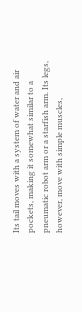Its tail moves with a system of water and air pockets, making it somewhat similar to a pneumatic robot arm or a starfish arm. Its legs, however, move with simple muscles,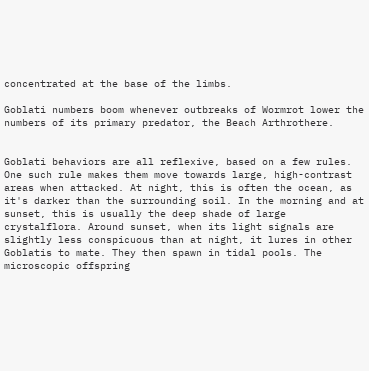concentrated at the base of the limbs.

Goblati numbers boom whenever outbreaks of Wormrot lower the numbers of its primary predator, the Beach Arthrothere.


Goblati behaviors are all reflexive, based on a few rules. One such rule makes them move towards large, high-contrast areas when attacked. At night, this is often the ocean, as it's darker than the surrounding soil. In the morning and at sunset, this is usually the deep shade of large crystalflora. Around sunset, when its light signals are slightly less conspicuous than at night, it lures in other Goblatis to mate. They then spawn in tidal pools. The microscopic offspring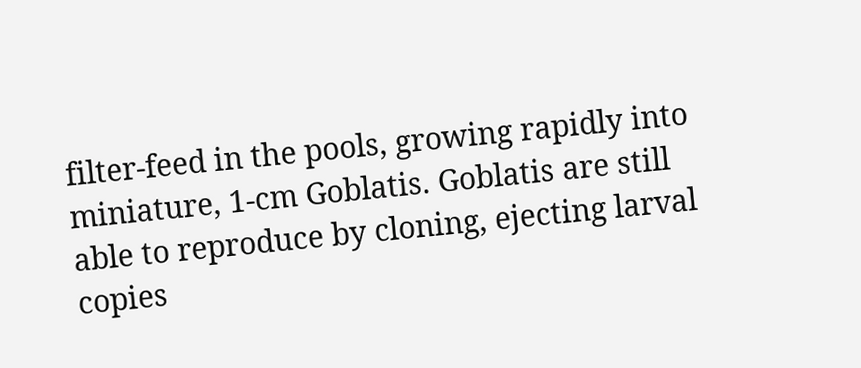filter-feed in the pools, growing rapidly into miniature, 1-cm Goblatis. Goblatis are still able to reproduce by cloning, ejecting larval copies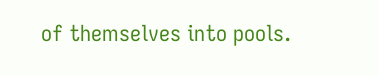of themselves into pools.